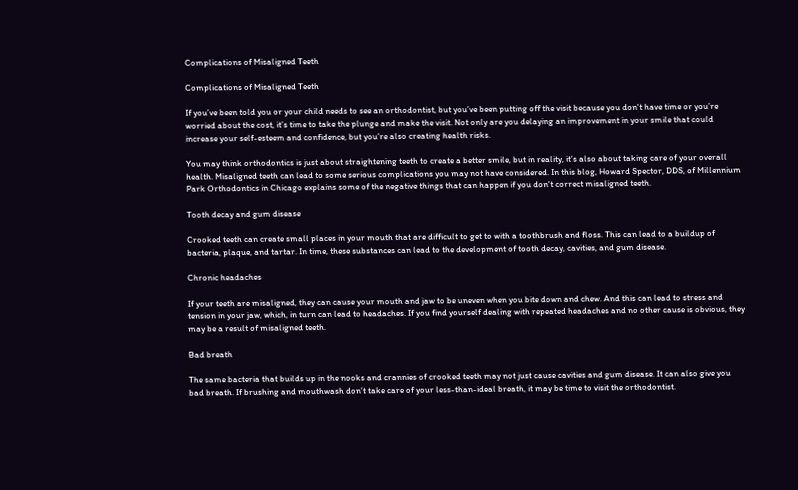Complications of Misaligned Teeth

Complications of Misaligned Teeth

If you’ve been told you or your child needs to see an orthodontist, but you’ve been putting off the visit because you don't have time or you’re worried about the cost, it’s time to take the plunge and make the visit. Not only are you delaying an improvement in your smile that could increase your self-esteem and confidence, but you’re also creating health risks.

You may think orthodontics is just about straightening teeth to create a better smile, but in reality, it’s also about taking care of your overall health. Misaligned teeth can lead to some serious complications you may not have considered. In this blog, Howard Spector, DDS, of Millennium Park Orthodontics in Chicago explains some of the negative things that can happen if you don't correct misaligned teeth.

Tooth decay and gum disease

Crooked teeth can create small places in your mouth that are difficult to get to with a toothbrush and floss. This can lead to a buildup of bacteria, plaque, and tartar. In time, these substances can lead to the development of tooth decay, cavities, and gum disease.

Chronic headaches

If your teeth are misaligned, they can cause your mouth and jaw to be uneven when you bite down and chew. And this can lead to stress and tension in your jaw, which, in turn can lead to headaches. If you find yourself dealing with repeated headaches and no other cause is obvious, they may be a result of misaligned teeth.

Bad breath

The same bacteria that builds up in the nooks and crannies of crooked teeth may not just cause cavities and gum disease. It can also give you bad breath. If brushing and mouthwash don’t take care of your less-than-ideal breath, it may be time to visit the orthodontist.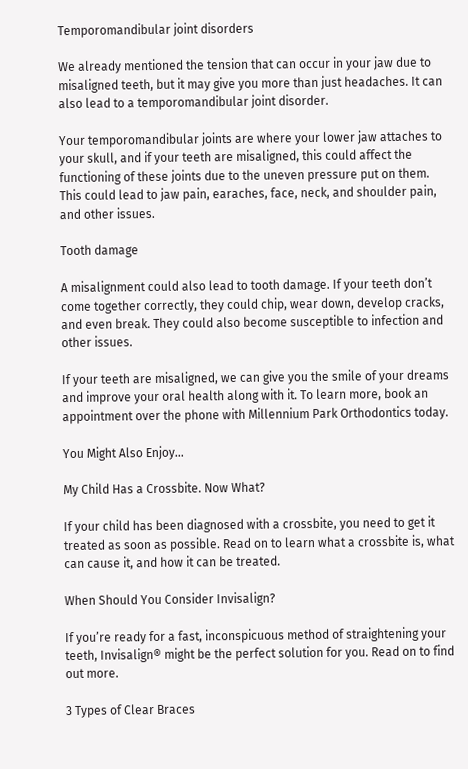Temporomandibular joint disorders

We already mentioned the tension that can occur in your jaw due to misaligned teeth, but it may give you more than just headaches. It can also lead to a temporomandibular joint disorder.

Your temporomandibular joints are where your lower jaw attaches to your skull, and if your teeth are misaligned, this could affect the functioning of these joints due to the uneven pressure put on them. This could lead to jaw pain, earaches, face, neck, and shoulder pain, and other issues.

Tooth damage

A misalignment could also lead to tooth damage. If your teeth don’t come together correctly, they could chip, wear down, develop cracks, and even break. They could also become susceptible to infection and other issues.

If your teeth are misaligned, we can give you the smile of your dreams and improve your oral health along with it. To learn more, book an appointment over the phone with Millennium Park Orthodontics today.

You Might Also Enjoy...

My Child Has a Crossbite. Now What?

If your child has been diagnosed with a crossbite, you need to get it treated as soon as possible. Read on to learn what a crossbite is, what can cause it, and how it can be treated.

When Should You Consider Invisalign?

If you’re ready for a fast, inconspicuous method of straightening your teeth, Invisalign® might be the perfect solution for you. Read on to find out more.

3 Types of Clear Braces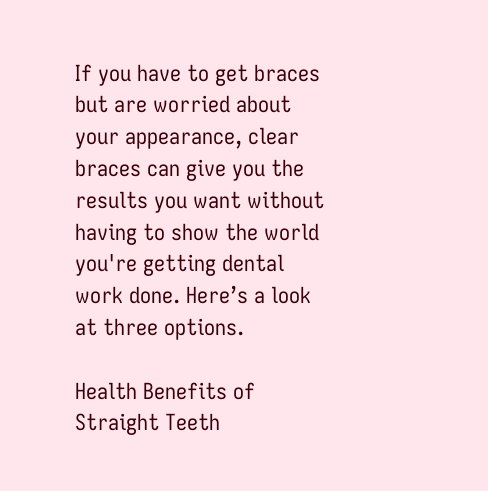If you have to get braces but are worried about your appearance, clear braces can give you the results you want without having to show the world you're getting dental work done. Here’s a look at three options.

Health Benefits of Straight Teeth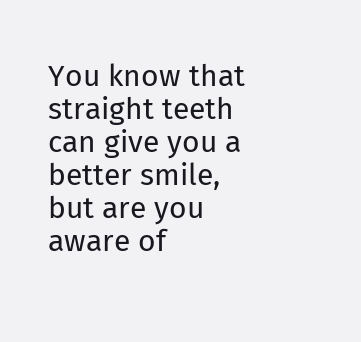You know that straight teeth can give you a better smile, but are you aware of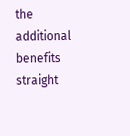the additional benefits straight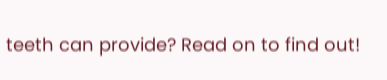teeth can provide? Read on to find out!